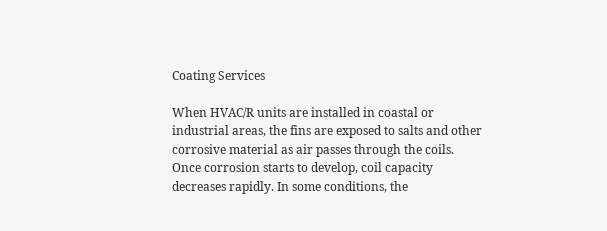Coating Services

When HVAC/R units are installed in coastal or industrial areas, the fins are exposed to salts and other corrosive material as air passes through the coils. Once corrosion starts to develop, coil capacity decreases rapidly. In some conditions, the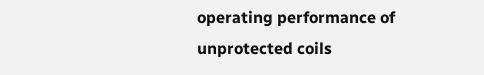operating performance of unprotected coils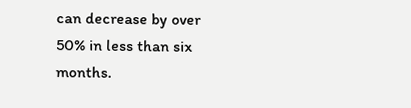can decrease by over 50% in less than six months.